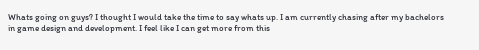Whats going on guys? I thought I would take the time to say whats up. I am currently chasing after my bachelors in game design and development. I feel like I can get more from this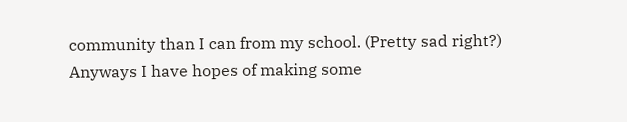community than I can from my school. (Pretty sad right?) Anyways I have hopes of making some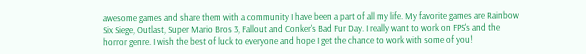awesome games and share them with a community I have been a part of all my life. My favorite games are Rainbow Six Siege, Outlast, Super Mario Bros 3, Fallout and Conker's Bad Fur Day. I really want to work on FPS's and the horror genre. I wish the best of luck to everyone and hope I get the chance to work with some of you!